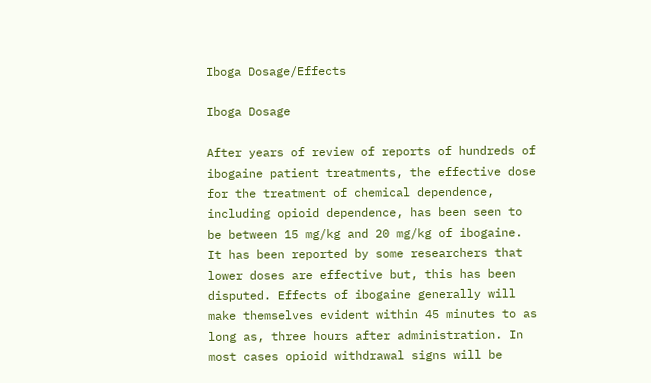Iboga Dosage/Effects

Iboga Dosage

After years of review of reports of hundreds of ibogaine patient treatments, the effective dose for the treatment of chemical dependence, including opioid dependence, has been seen to be between 15 mg/kg and 20 mg/kg of ibogaine. It has been reported by some researchers that lower doses are effective but, this has been disputed. Effects of ibogaine generally will make themselves evident within 45 minutes to as long as, three hours after administration. In most cases opioid withdrawal signs will be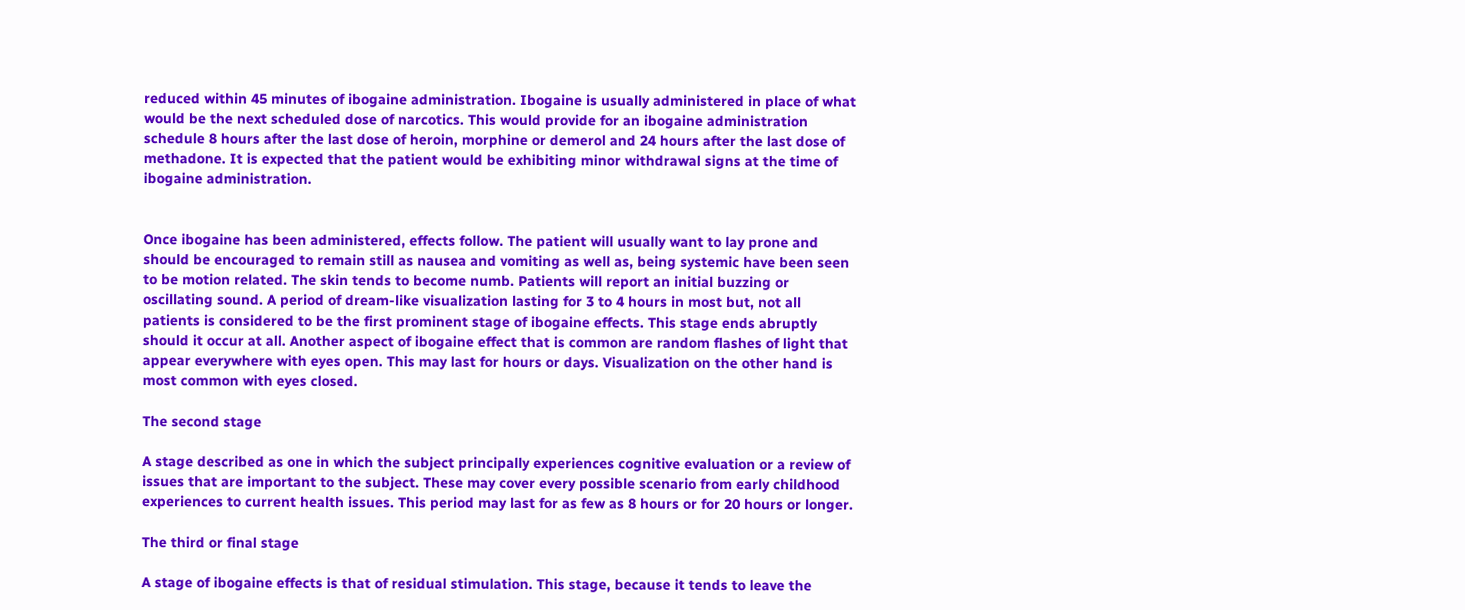reduced within 45 minutes of ibogaine administration. Ibogaine is usually administered in place of what would be the next scheduled dose of narcotics. This would provide for an ibogaine administration schedule 8 hours after the last dose of heroin, morphine or demerol and 24 hours after the last dose of methadone. It is expected that the patient would be exhibiting minor withdrawal signs at the time of ibogaine administration.


Once ibogaine has been administered, effects follow. The patient will usually want to lay prone and should be encouraged to remain still as nausea and vomiting as well as, being systemic have been seen to be motion related. The skin tends to become numb. Patients will report an initial buzzing or oscillating sound. A period of dream-like visualization lasting for 3 to 4 hours in most but, not all patients is considered to be the first prominent stage of ibogaine effects. This stage ends abruptly should it occur at all. Another aspect of ibogaine effect that is common are random flashes of light that appear everywhere with eyes open. This may last for hours or days. Visualization on the other hand is most common with eyes closed.

The second stage

A stage described as one in which the subject principally experiences cognitive evaluation or a review of issues that are important to the subject. These may cover every possible scenario from early childhood experiences to current health issues. This period may last for as few as 8 hours or for 20 hours or longer.

The third or final stage

A stage of ibogaine effects is that of residual stimulation. This stage, because it tends to leave the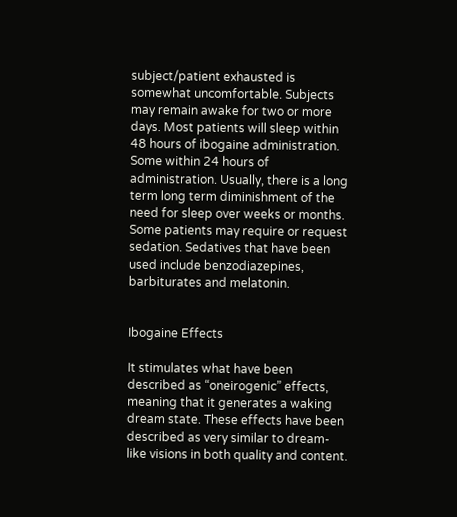subject/patient exhausted is somewhat uncomfortable. Subjects may remain awake for two or more days. Most patients will sleep within 48 hours of ibogaine administration. Some within 24 hours of administration. Usually, there is a long term long term diminishment of the need for sleep over weeks or months. Some patients may require or request sedation. Sedatives that have been used include benzodiazepines, barbiturates and melatonin.


Ibogaine Effects

It stimulates what have been described as “oneirogenic” effects, meaning that it generates a waking dream state. These effects have been described as very similar to dream-like visions in both quality and content.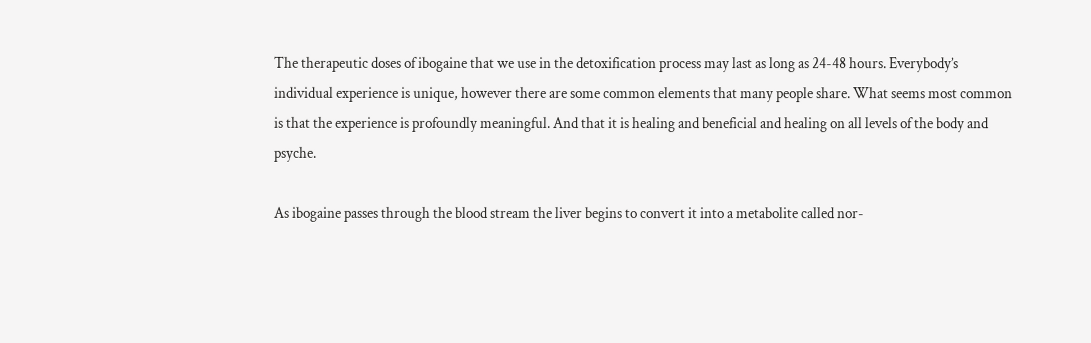The therapeutic doses of ibogaine that we use in the detoxification process may last as long as 24-48 hours. Everybody’s individual experience is unique, however there are some common elements that many people share. What seems most common is that the experience is profoundly meaningful. And that it is healing and beneficial and healing on all levels of the body and psyche.

As ibogaine passes through the blood stream the liver begins to convert it into a metabolite called nor-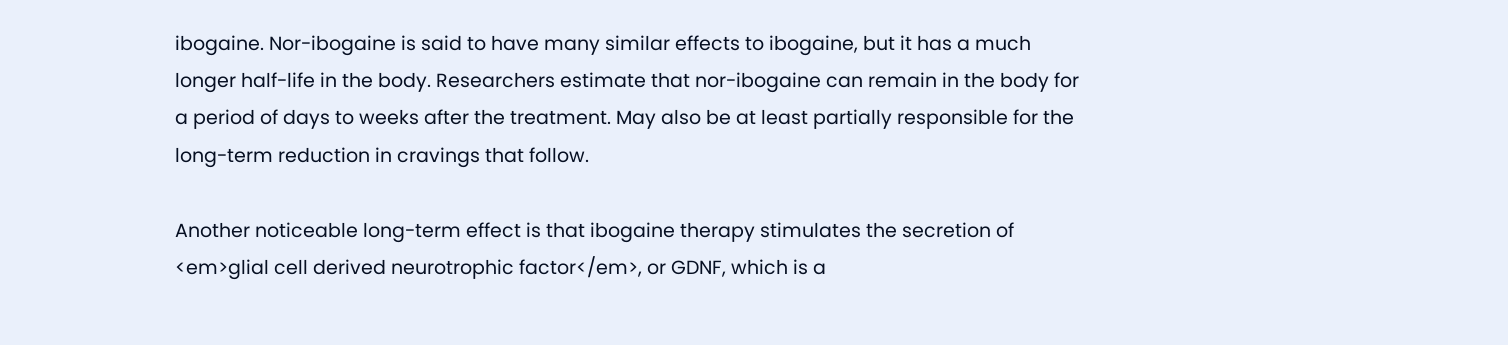ibogaine. Nor-ibogaine is said to have many similar effects to ibogaine, but it has a much longer half-life in the body. Researchers estimate that nor-ibogaine can remain in the body for a period of days to weeks after the treatment. May also be at least partially responsible for the long-term reduction in cravings that follow.

Another noticeable long-term effect is that ibogaine therapy stimulates the secretion of <em>glial cell derived neurotrophic factor</em>, or GDNF, which is a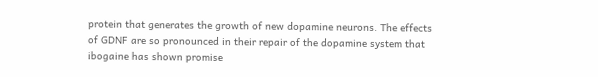protein that generates the growth of new dopamine neurons. The effects of GDNF are so pronounced in their repair of the dopamine system that ibogaine has shown promise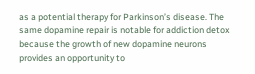as a potential therapy for Parkinson’s disease. The same dopamine repair is notable for addiction detox because the growth of new dopamine neurons provides an opportunity to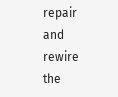repair and rewire the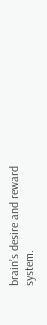brain’s desire and reward system.